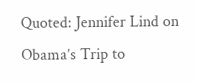Quoted: Jennifer Lind on Obama’s Trip to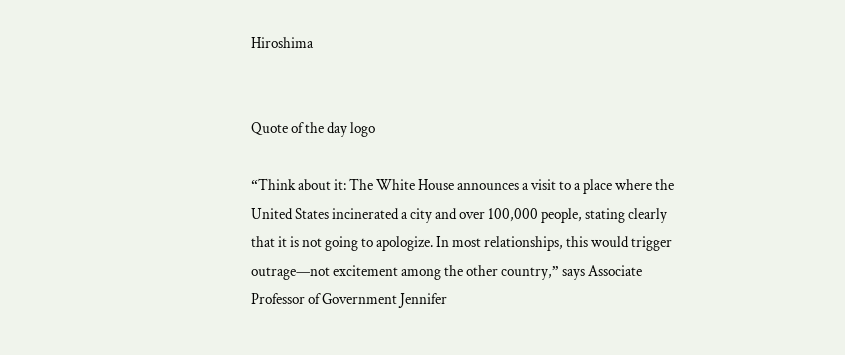Hiroshima


Quote of the day logo

“Think about it: The White House announces a visit to a place where the United States incinerated a city and over 100,000 people, stating clearly that it is not going to apologize. In most relationships, this would trigger outrage—not excitement among the other country,” says Associate Professor of Government Jennifer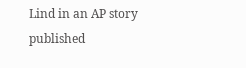Lind in an AP story published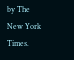by The New York Times.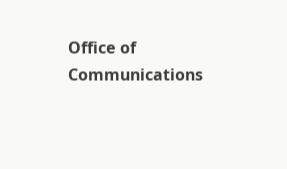Office of Communications